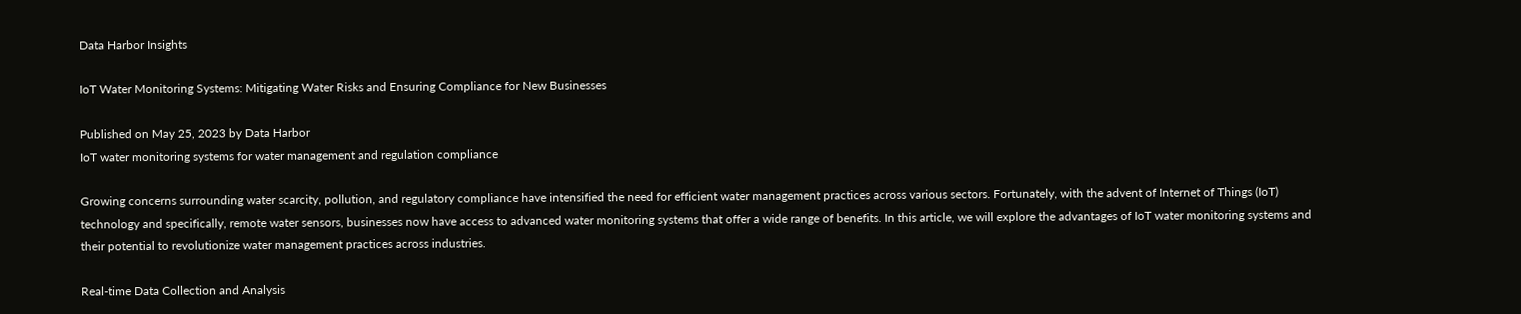Data Harbor Insights

IoT Water Monitoring Systems: Mitigating Water Risks and Ensuring Compliance for New Businesses

Published on May 25, 2023 by Data Harbor
IoT water monitoring systems for water management and regulation compliance

Growing concerns surrounding water scarcity, pollution, and regulatory compliance have intensified the need for efficient water management practices across various sectors. Fortunately, with the advent of Internet of Things (IoT) technology and specifically, remote water sensors, businesses now have access to advanced water monitoring systems that offer a wide range of benefits. In this article, we will explore the advantages of IoT water monitoring systems and their potential to revolutionize water management practices across industries.

Real-time Data Collection and Analysis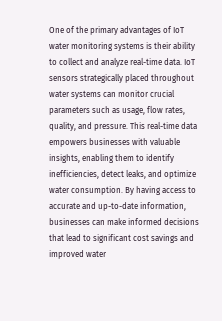One of the primary advantages of IoT water monitoring systems is their ability to collect and analyze real-time data. IoT sensors strategically placed throughout water systems can monitor crucial parameters such as usage, flow rates, quality, and pressure. This real-time data empowers businesses with valuable insights, enabling them to identify inefficiencies, detect leaks, and optimize water consumption. By having access to accurate and up-to-date information, businesses can make informed decisions that lead to significant cost savings and improved water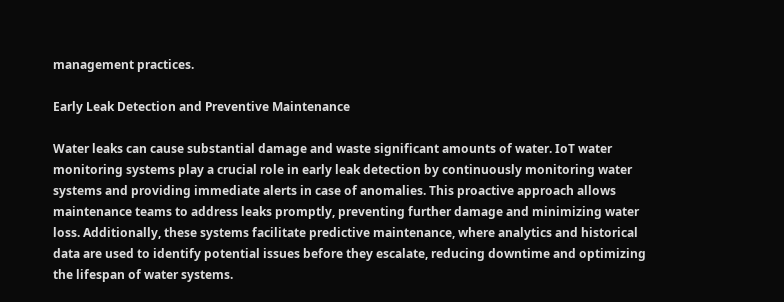management practices.

Early Leak Detection and Preventive Maintenance

Water leaks can cause substantial damage and waste significant amounts of water. IoT water monitoring systems play a crucial role in early leak detection by continuously monitoring water systems and providing immediate alerts in case of anomalies. This proactive approach allows maintenance teams to address leaks promptly, preventing further damage and minimizing water loss. Additionally, these systems facilitate predictive maintenance, where analytics and historical data are used to identify potential issues before they escalate, reducing downtime and optimizing the lifespan of water systems.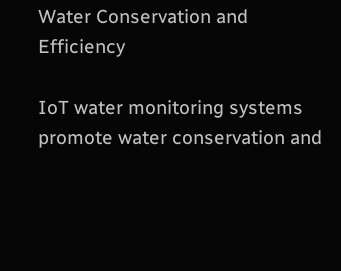Water Conservation and Efficiency

IoT water monitoring systems promote water conservation and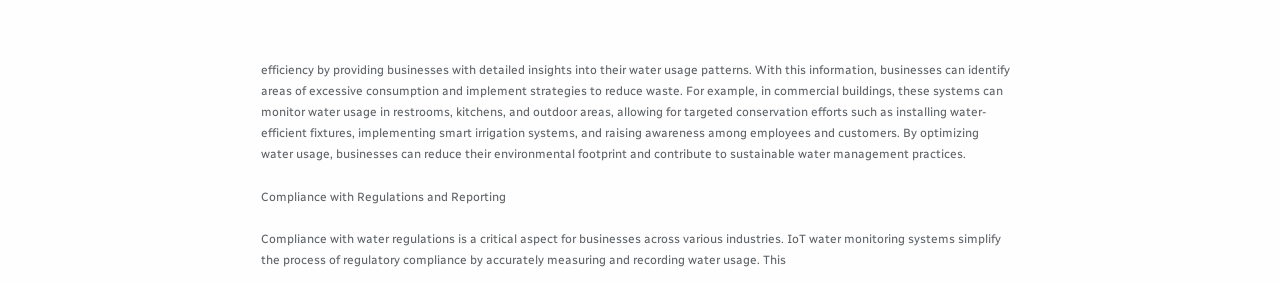efficiency by providing businesses with detailed insights into their water usage patterns. With this information, businesses can identify areas of excessive consumption and implement strategies to reduce waste. For example, in commercial buildings, these systems can monitor water usage in restrooms, kitchens, and outdoor areas, allowing for targeted conservation efforts such as installing water-efficient fixtures, implementing smart irrigation systems, and raising awareness among employees and customers. By optimizing water usage, businesses can reduce their environmental footprint and contribute to sustainable water management practices.

Compliance with Regulations and Reporting

Compliance with water regulations is a critical aspect for businesses across various industries. IoT water monitoring systems simplify the process of regulatory compliance by accurately measuring and recording water usage. This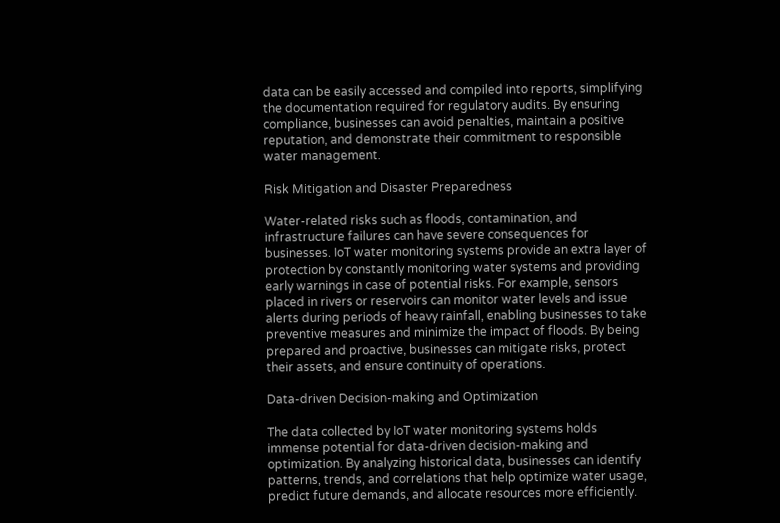data can be easily accessed and compiled into reports, simplifying the documentation required for regulatory audits. By ensuring compliance, businesses can avoid penalties, maintain a positive reputation, and demonstrate their commitment to responsible water management.

Risk Mitigation and Disaster Preparedness

Water-related risks such as floods, contamination, and infrastructure failures can have severe consequences for businesses. IoT water monitoring systems provide an extra layer of protection by constantly monitoring water systems and providing early warnings in case of potential risks. For example, sensors placed in rivers or reservoirs can monitor water levels and issue alerts during periods of heavy rainfall, enabling businesses to take preventive measures and minimize the impact of floods. By being prepared and proactive, businesses can mitigate risks, protect their assets, and ensure continuity of operations.

Data-driven Decision-making and Optimization

The data collected by IoT water monitoring systems holds immense potential for data-driven decision-making and optimization. By analyzing historical data, businesses can identify patterns, trends, and correlations that help optimize water usage, predict future demands, and allocate resources more efficiently.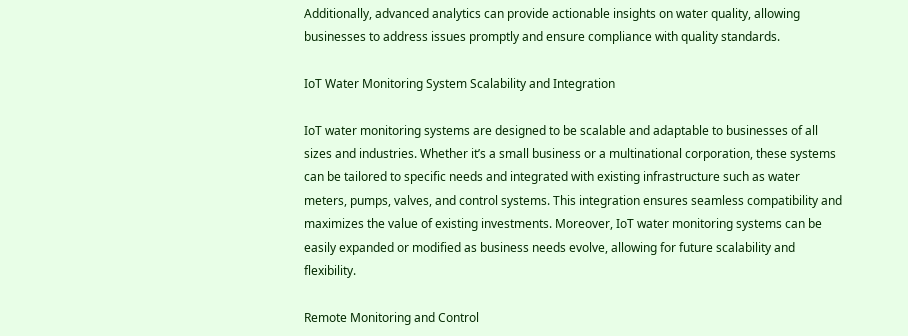Additionally, advanced analytics can provide actionable insights on water quality, allowing businesses to address issues promptly and ensure compliance with quality standards.

IoT Water Monitoring System Scalability and Integration

IoT water monitoring systems are designed to be scalable and adaptable to businesses of all sizes and industries. Whether it’s a small business or a multinational corporation, these systems can be tailored to specific needs and integrated with existing infrastructure such as water meters, pumps, valves, and control systems. This integration ensures seamless compatibility and maximizes the value of existing investments. Moreover, IoT water monitoring systems can be easily expanded or modified as business needs evolve, allowing for future scalability and flexibility.

Remote Monitoring and Control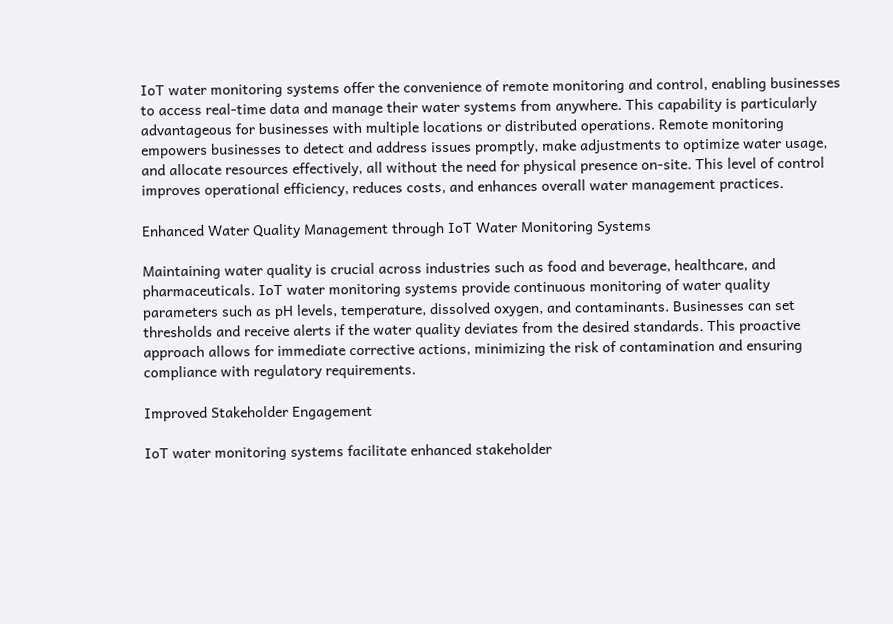IoT water monitoring systems offer the convenience of remote monitoring and control, enabling businesses to access real-time data and manage their water systems from anywhere. This capability is particularly advantageous for businesses with multiple locations or distributed operations. Remote monitoring empowers businesses to detect and address issues promptly, make adjustments to optimize water usage, and allocate resources effectively, all without the need for physical presence on-site. This level of control improves operational efficiency, reduces costs, and enhances overall water management practices.

Enhanced Water Quality Management through IoT Water Monitoring Systems

Maintaining water quality is crucial across industries such as food and beverage, healthcare, and pharmaceuticals. IoT water monitoring systems provide continuous monitoring of water quality parameters such as pH levels, temperature, dissolved oxygen, and contaminants. Businesses can set thresholds and receive alerts if the water quality deviates from the desired standards. This proactive approach allows for immediate corrective actions, minimizing the risk of contamination and ensuring compliance with regulatory requirements.

Improved Stakeholder Engagement

IoT water monitoring systems facilitate enhanced stakeholder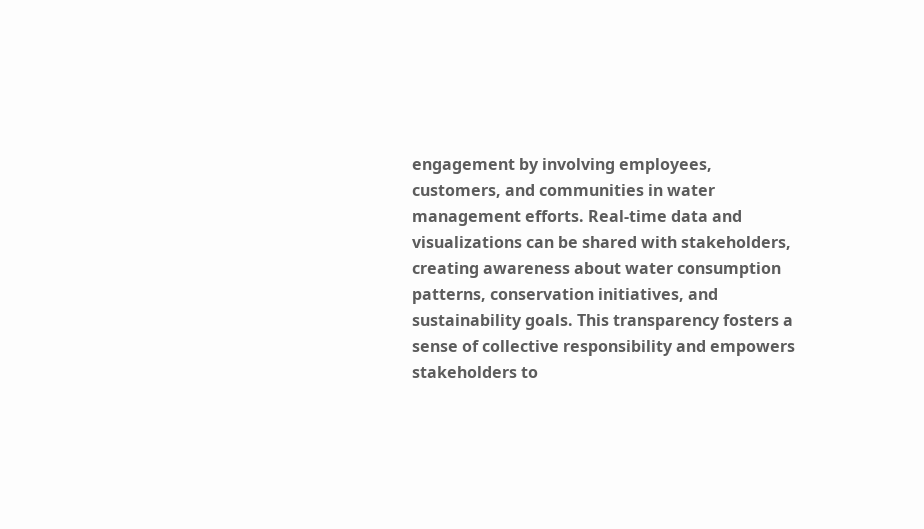engagement by involving employees, customers, and communities in water management efforts. Real-time data and visualizations can be shared with stakeholders, creating awareness about water consumption patterns, conservation initiatives, and sustainability goals. This transparency fosters a sense of collective responsibility and empowers stakeholders to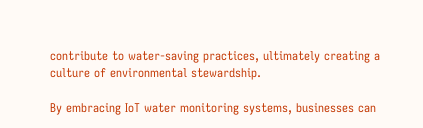contribute to water-saving practices, ultimately creating a culture of environmental stewardship.

By embracing IoT water monitoring systems, businesses can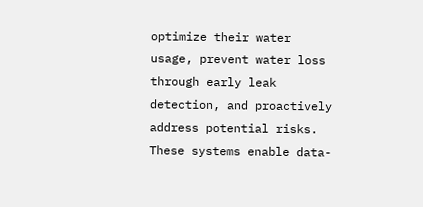optimize their water usage, prevent water loss through early leak detection, and proactively address potential risks. These systems enable data-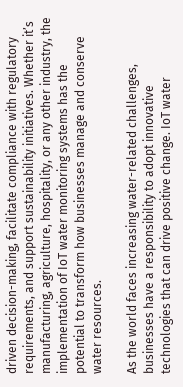driven decision-making, facilitate compliance with regulatory requirements, and support sustainability initiatives. Whether it’s manufacturing, agriculture, hospitality, or any other industry, the implementation of IoT water monitoring systems has the potential to transform how businesses manage and conserve water resources.

As the world faces increasing water-related challenges, businesses have a responsibility to adopt innovative technologies that can drive positive change. IoT water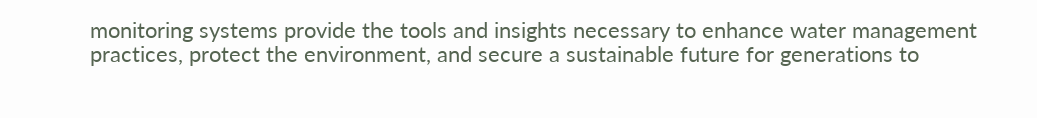monitoring systems provide the tools and insights necessary to enhance water management practices, protect the environment, and secure a sustainable future for generations to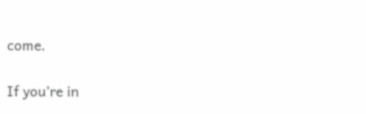come.

If you’re in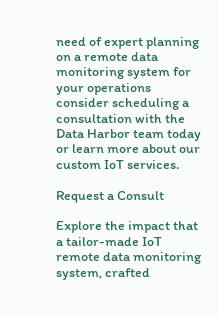need of expert planning on a remote data monitoring system for your operations consider scheduling a consultation with the Data Harbor team today or learn more about our custom IoT services.

Request a Consult

Explore the impact that a tailor-made IoT remote data monitoring system, crafted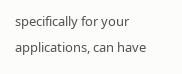specifically for your applications, can have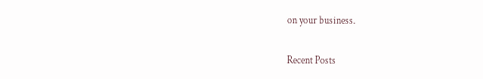on your business.

Recent Posts